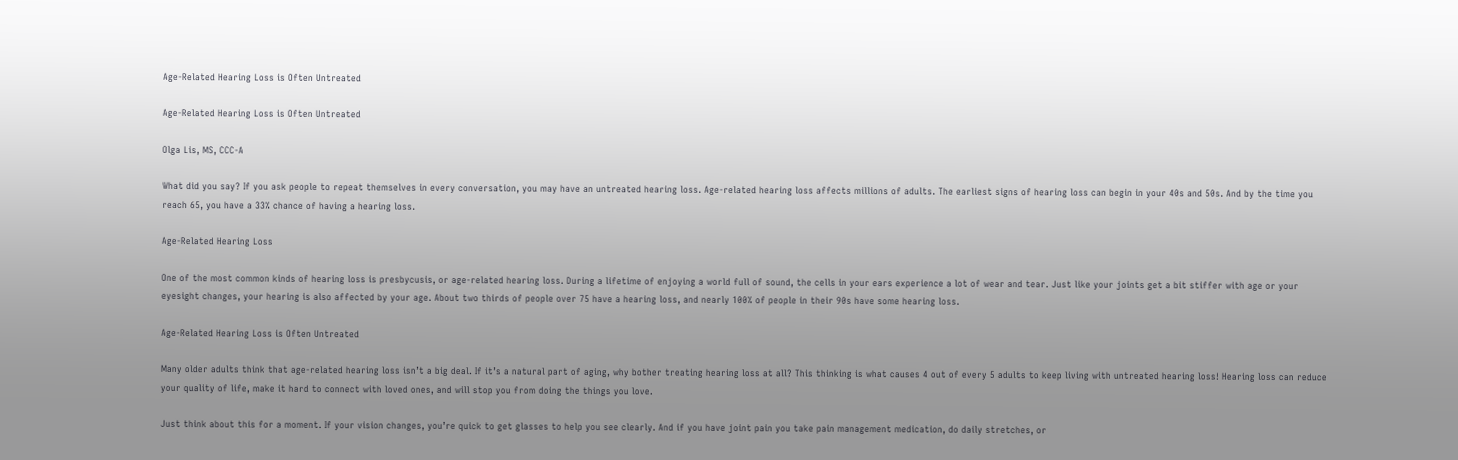Age-Related Hearing Loss is Often Untreated

Age-Related Hearing Loss is Often Untreated

Olga Lis, MS, CCC-A

What did you say? If you ask people to repeat themselves in every conversation, you may have an untreated hearing loss. Age-related hearing loss affects millions of adults. The earliest signs of hearing loss can begin in your 40s and 50s. And by the time you reach 65, you have a 33% chance of having a hearing loss.

Age-Related Hearing Loss

One of the most common kinds of hearing loss is presbycusis, or age-related hearing loss. During a lifetime of enjoying a world full of sound, the cells in your ears experience a lot of wear and tear. Just like your joints get a bit stiffer with age or your eyesight changes, your hearing is also affected by your age. About two thirds of people over 75 have a hearing loss, and nearly 100% of people in their 90s have some hearing loss.

Age-Related Hearing Loss is Often Untreated

Many older adults think that age-related hearing loss isn’t a big deal. If it’s a natural part of aging, why bother treating hearing loss at all? This thinking is what causes 4 out of every 5 adults to keep living with untreated hearing loss! Hearing loss can reduce your quality of life, make it hard to connect with loved ones, and will stop you from doing the things you love.

Just think about this for a moment. If your vision changes, you’re quick to get glasses to help you see clearly. And if you have joint pain you take pain management medication, do daily stretches, or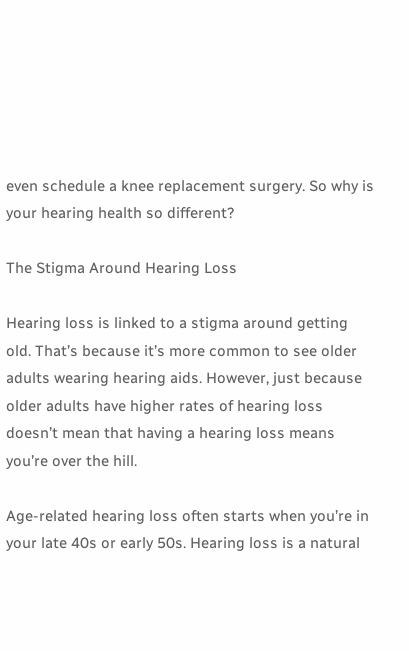even schedule a knee replacement surgery. So why is your hearing health so different?

The Stigma Around Hearing Loss

Hearing loss is linked to a stigma around getting old. That’s because it’s more common to see older adults wearing hearing aids. However, just because older adults have higher rates of hearing loss doesn’t mean that having a hearing loss means you’re over the hill.

Age-related hearing loss often starts when you’re in your late 40s or early 50s. Hearing loss is a natural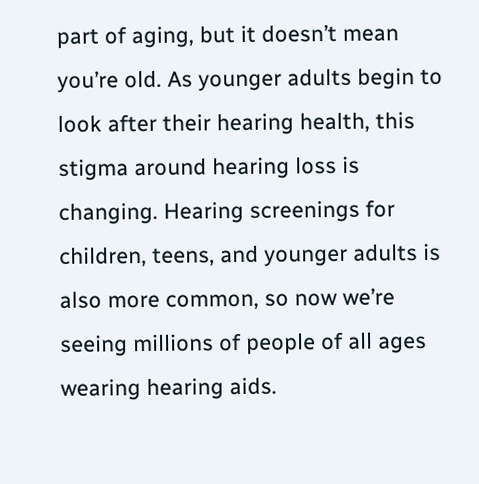part of aging, but it doesn’t mean you’re old. As younger adults begin to look after their hearing health, this stigma around hearing loss is changing. Hearing screenings for children, teens, and younger adults is also more common, so now we’re seeing millions of people of all ages wearing hearing aids.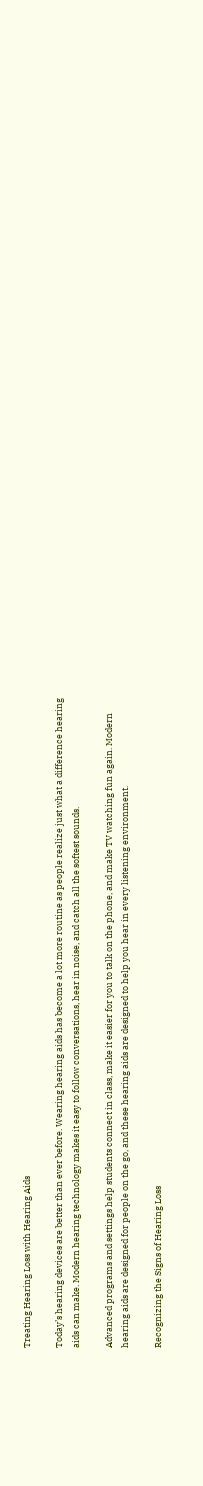Treating Hearing Loss with Hearing Aids

Today’s hearing devices are better than ever before. Wearing hearing aids has become a lot more routine as people realize just what a difference hearing aids can make. Modern hearing technology makes it easy to follow conversations, hear in noise, and catch all the softest sounds.

Advanced programs and settings help students connect in class, make it easier for you to talk on the phone, and make TV watching fun again. Modern hearing aids are designed for people on the go, and these hearing aids are designed to help you hear in every listening environment.

Recognizing the Signs of Hearing Loss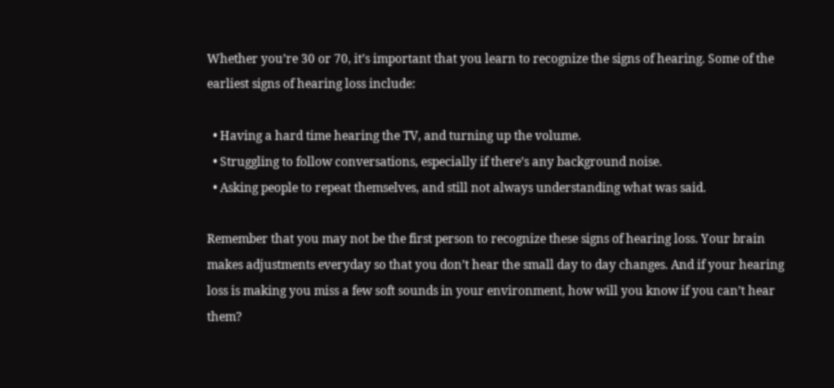Whether you’re 30 or 70, it’s important that you learn to recognize the signs of hearing. Some of the earliest signs of hearing loss include:

  • Having a hard time hearing the TV, and turning up the volume.
  • Struggling to follow conversations, especially if there’s any background noise.
  • Asking people to repeat themselves, and still not always understanding what was said.

Remember that you may not be the first person to recognize these signs of hearing loss. Your brain makes adjustments everyday so that you don’t hear the small day to day changes. And if your hearing loss is making you miss a few soft sounds in your environment, how will you know if you can’t hear them?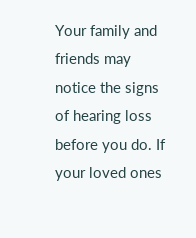Your family and friends may notice the signs of hearing loss before you do. If your loved ones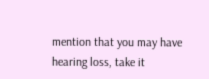mention that you may have hearing loss, take it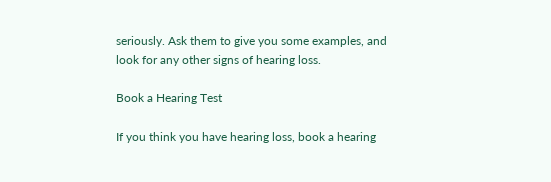seriously. Ask them to give you some examples, and look for any other signs of hearing loss.

Book a Hearing Test

If you think you have hearing loss, book a hearing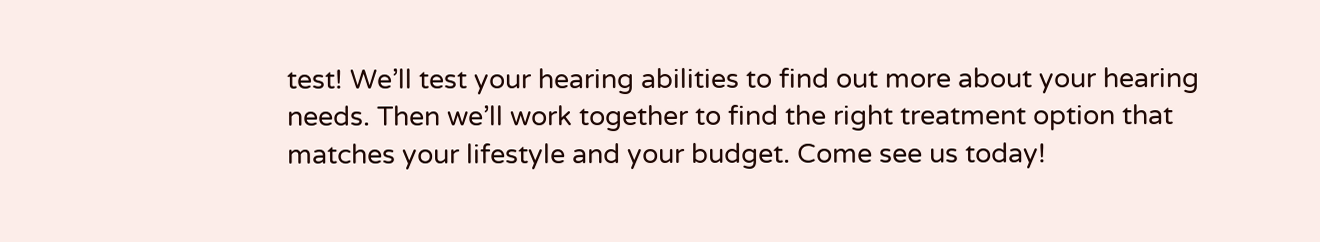test! We’ll test your hearing abilities to find out more about your hearing needs. Then we’ll work together to find the right treatment option that matches your lifestyle and your budget. Come see us today!